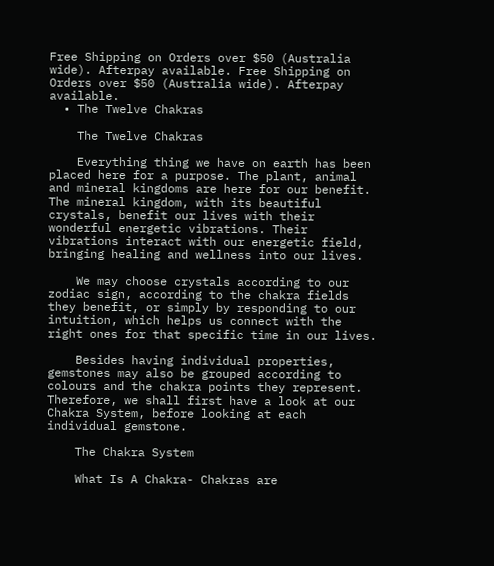Free Shipping on Orders over $50 (Australia wide). Afterpay available. Free Shipping on Orders over $50 (Australia wide). Afterpay available.
  • The Twelve Chakras

    The Twelve Chakras

    Everything thing we have on earth has been placed here for a purpose. The plant, animal and mineral kingdoms are here for our benefit. The mineral kingdom, with its beautiful crystals, benefit our lives with their wonderful energetic vibrations. Their vibrations interact with our energetic field, bringing healing and wellness into our lives.

    We may choose crystals according to our zodiac sign, according to the chakra fields they benefit, or simply by responding to our intuition, which helps us connect with the right ones for that specific time in our lives.

    Besides having individual properties, gemstones may also be grouped according to colours and the chakra points they represent. Therefore, we shall first have a look at our Chakra System, before looking at each individual gemstone.

    The Chakra System

    What Is A Chakra- Chakras are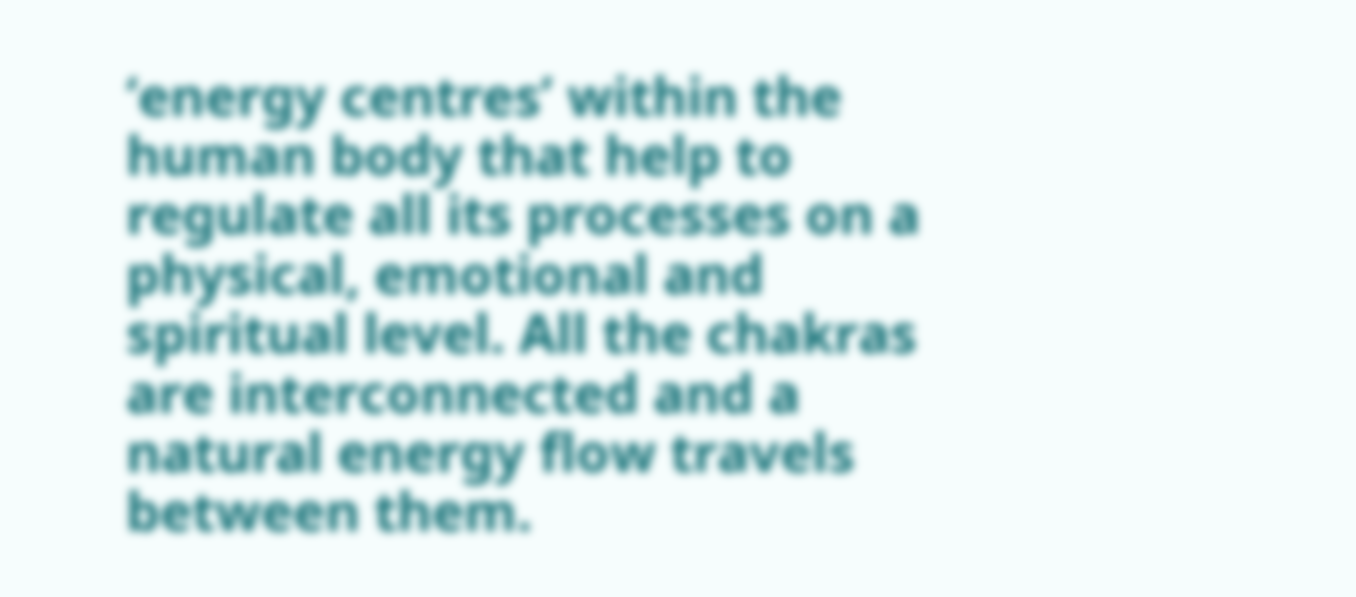‘energy centres’ within the human body that help to regulate all its processes on a physical, emotional and spiritual level. All the chakras are interconnected and a natural energy flow travels between them.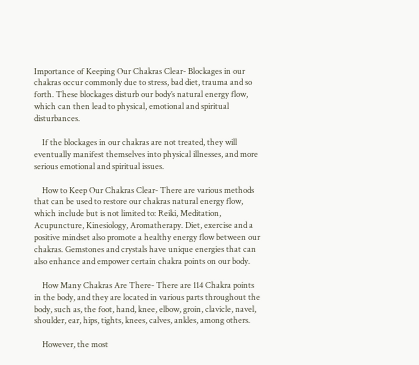Importance of Keeping Our Chakras Clear- Blockages in our chakras occur commonly due to stress, bad diet, trauma and so forth. These blockages disturb our body’s natural energy flow, which can then lead to physical, emotional and spiritual disturbances.

    If the blockages in our chakras are not treated, they will eventually manifest themselves into physical illnesses, and more serious emotional and spiritual issues.

    How to Keep Our Chakras Clear- There are various methods that can be used to restore our chakras natural energy flow, which include but is not limited to: Reiki, Meditation, Acupuncture, Kinesiology, Aromatherapy. Diet, exercise and a positive mindset also promote a healthy energy flow between our chakras. Gemstones and crystals have unique energies that can also enhance and empower certain chakra points on our body.

    How Many Chakras Are There- There are 114 Chakra points in the body, and they are located in various parts throughout the body, such as, the foot, hand, knee, elbow, groin, clavicle, navel, shoulder, ear, hips, tights, knees, calves, ankles, among others.

    However, the most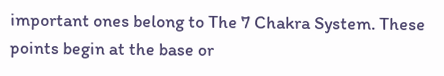important ones belong to The 7 Chakra System. These points begin at the base or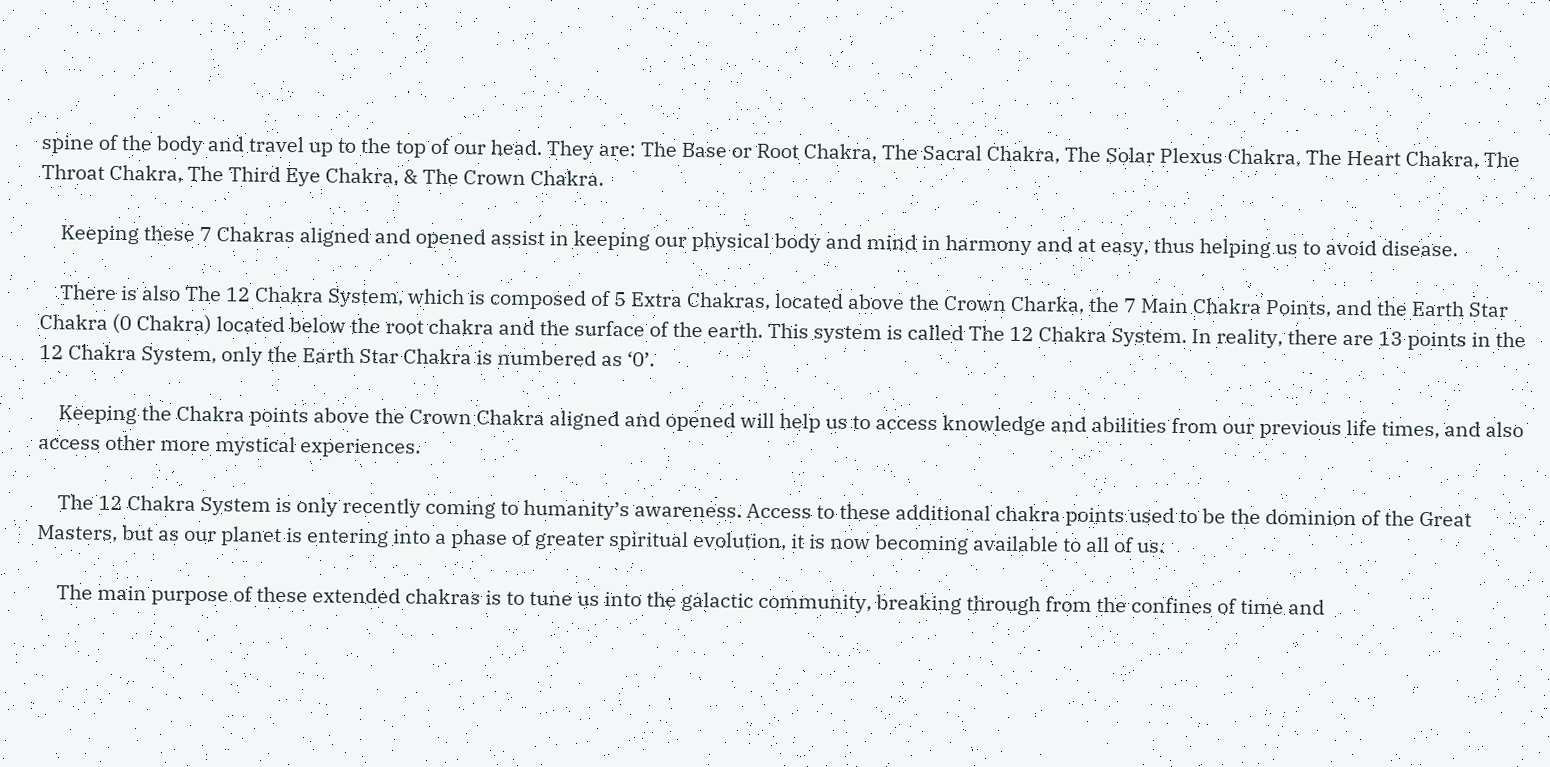spine of the body and travel up to the top of our head. They are: The Base or Root Chakra, The Sacral Chakra, The Solar Plexus Chakra, The Heart Chakra, The Throat Chakra, The Third Eye Chakra, & The Crown Chakra.

    Keeping these 7 Chakras aligned and opened assist in keeping our physical body and mind in harmony and at easy, thus helping us to avoid disease.

    There is also The 12 Chakra System, which is composed of 5 Extra Chakras, located above the Crown Charka, the 7 Main Chakra Points, and the Earth Star Chakra (0 Chakra) located below the root chakra and the surface of the earth. This system is called The 12 Chakra System. In reality, there are 13 points in the 12 Chakra System, only the Earth Star Chakra is numbered as ‘0’.

    Keeping the Chakra points above the Crown Chakra aligned and opened will help us to access knowledge and abilities from our previous life times, and also access other more mystical experiences.

    The 12 Chakra System is only recently coming to humanity’s awareness. Access to these additional chakra points used to be the dominion of the Great Masters, but as our planet is entering into a phase of greater spiritual evolution, it is now becoming available to all of us.

    The main purpose of these extended chakras is to tune us into the galactic community, breaking through from the confines of time and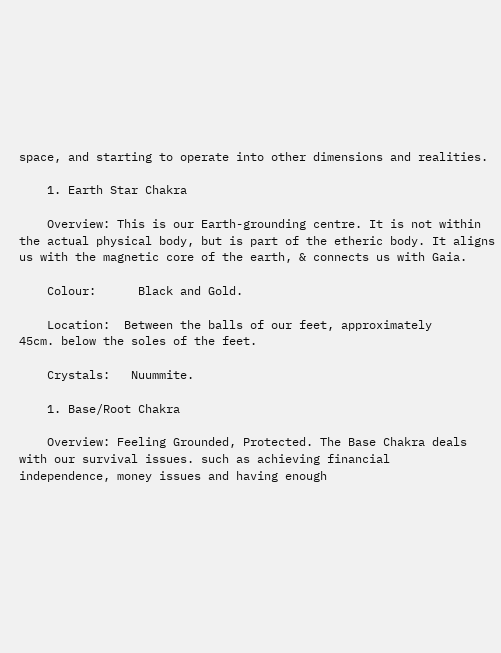space, and starting to operate into other dimensions and realities.

    1. Earth Star Chakra

    Overview: This is our Earth-grounding centre. It is not within the actual physical body, but is part of the etheric body. It aligns us with the magnetic core of the earth, & connects us with Gaia.

    Colour:      Black and Gold.

    Location:  Between the balls of our feet, approximately                                     45cm. below the soles of the feet.

    Crystals:   Nuummite.

    1. Base/Root Chakra

    Overview: Feeling Grounded, Protected. The Base Chakra deals                       with our survival issues. such as achieving financial                           independence, money issues and having enough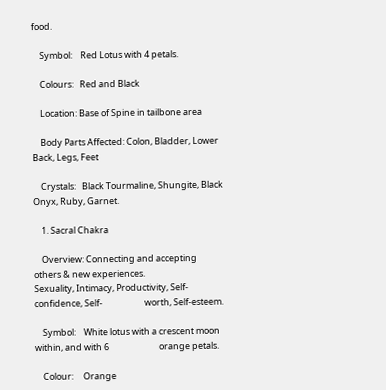food.

    Symbol:    Red Lotus with 4 petals.

    Colours:   Red and Black

    Location: Base of Spine in tailbone area

    Body Parts Affected: Colon, Bladder, Lower Back, Legs, Feet

    Crystals:   Black Tourmaline, Shungite, Black Onyx, Ruby, Garnet.

    1. Sacral Chakra

    Overview: Connecting and accepting others & new experiences.                       Sexuality, Intimacy, Productivity, Self-confidence, Self-                     worth, Self-esteem.

    Symbol:    White lotus with a crescent moon within, and with 6                         orange petals.

    Colour:     Orange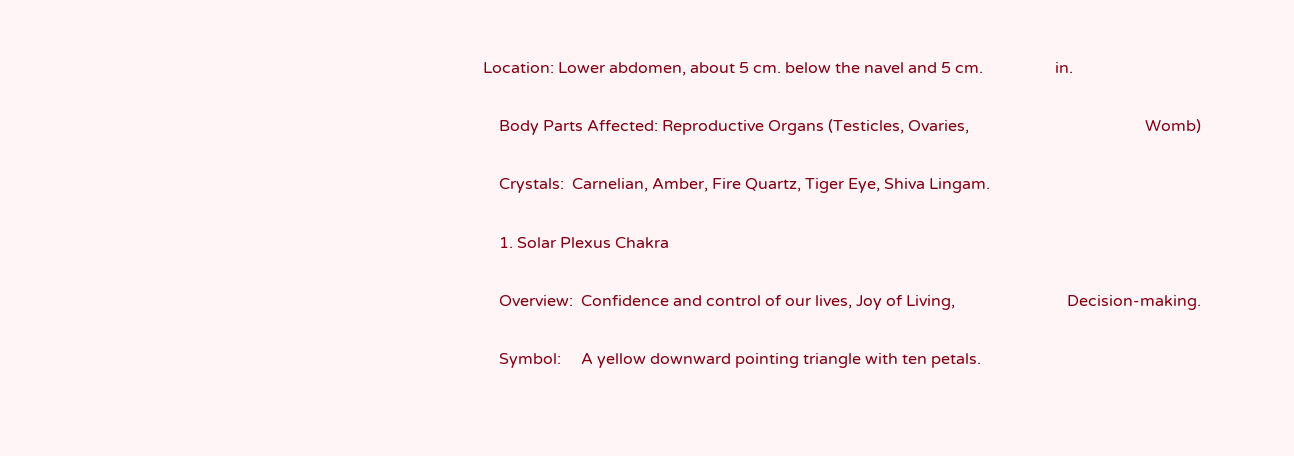Location: Lower abdomen, about 5 cm. below the navel and 5 cm.                  in.

    Body Parts Affected: Reproductive Organs (Testicles, Ovaries,                                            Womb)

    Crystals:  Carnelian, Amber, Fire Quartz, Tiger Eye, Shiva Lingam.

    1. Solar Plexus Chakra

    Overview:  Confidence and control of our lives, Joy of Living,                            Decision-making.

    Symbol:     A yellow downward pointing triangle with ten petals.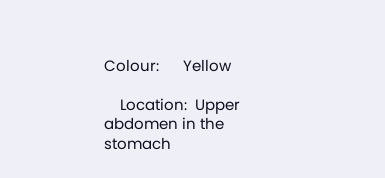Colour:      Yellow

    Location:  Upper abdomen in the stomach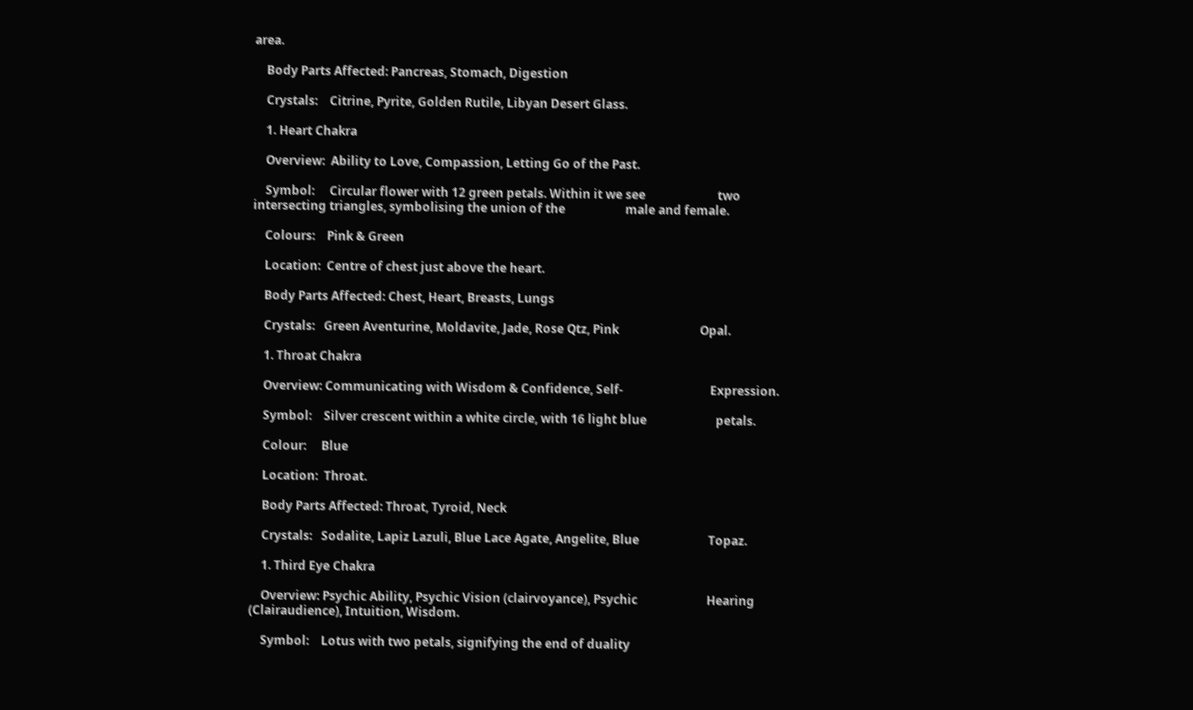area.

    Body Parts Affected: Pancreas, Stomach, Digestion

    Crystals:    Citrine, Pyrite, Golden Rutile, Libyan Desert Glass.

    1. Heart Chakra

    Overview:  Ability to Love, Compassion, Letting Go of the Past.

    Symbol:     Circular flower with 12 green petals. Within it we see                        two intersecting triangles, symbolising the union of the                    male and female.

    Colours:    Pink & Green

    Location:  Centre of chest just above the heart.

    Body Parts Affected: Chest, Heart, Breasts, Lungs

    Crystals:   Green Aventurine, Moldavite, Jade, Rose Qtz, Pink                           Opal.

    1. Throat Chakra

    Overview: Communicating with Wisdom & Confidence, Self-                             Expression.

    Symbol:    Silver crescent within a white circle, with 16 light blue                       petals.

    Colour:     Blue

    Location:  Throat.

    Body Parts Affected: Throat, Tyroid, Neck

    Crystals:   Sodalite, Lapiz Lazuli, Blue Lace Agate, Angelite, Blue                       Topaz.

    1. Third Eye Chakra

    Overview: Psychic Ability, Psychic Vision (clairvoyance), Psychic                       Hearing (Clairaudience), Intuition, Wisdom.

    Symbol:    Lotus with two petals, signifying the end of duality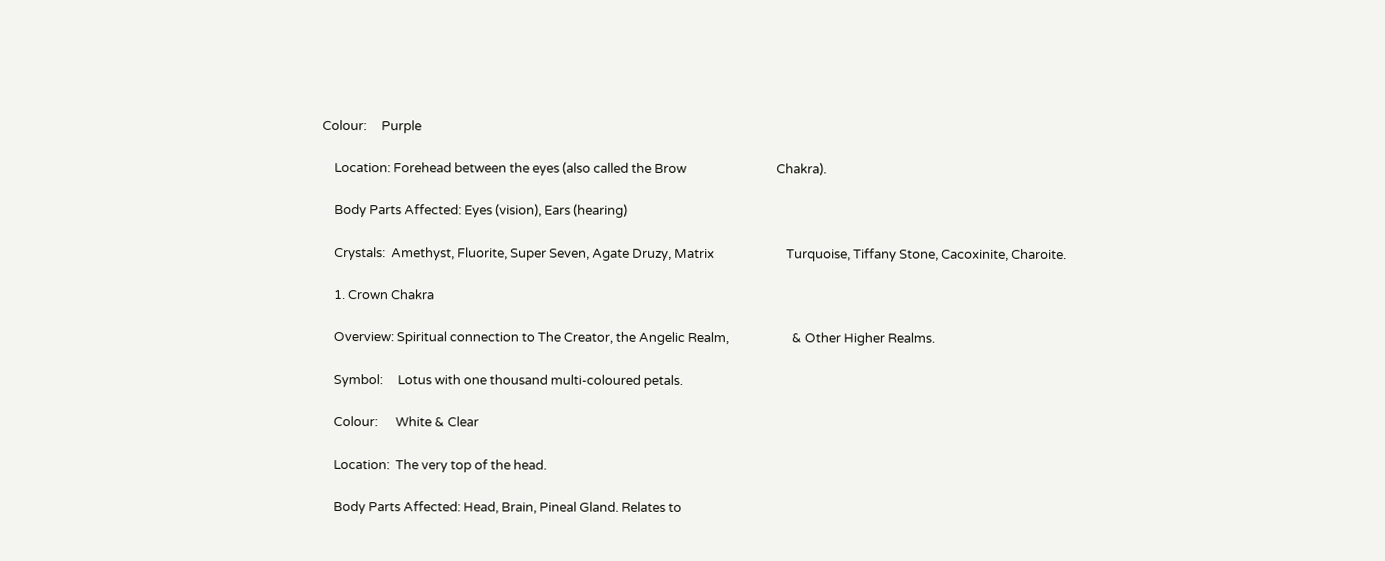Colour:     Purple

    Location: Forehead between the eyes (also called the Brow                              Chakra).

    Body Parts Affected: Eyes (vision), Ears (hearing)

    Crystals:  Amethyst, Fluorite, Super Seven, Agate Druzy, Matrix                        Turquoise, Tiffany Stone, Cacoxinite, Charoite.

    1. Crown Chakra

    Overview: Spiritual connection to The Creator, the Angelic Realm,                     & Other Higher Realms.

    Symbol:     Lotus with one thousand multi-coloured petals.

    Colour:      White & Clear

    Location:  The very top of the head.

    Body Parts Affected: Head, Brain, Pineal Gland. Relates to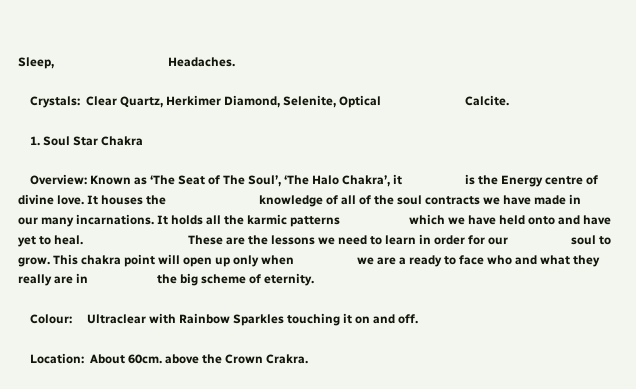Sleep,                                      Headaches.

    Crystals:  Clear Quartz, Herkimer Diamond, Selenite, Optical                            Calcite.

    1. Soul Star Chakra

    Overview: Known as ‘The Seat of The Soul’, ‘The Halo Chakra’, it                     is the Energy centre of divine love. It houses the                               knowledge of all of the soul contracts we have made in                     our many incarnations. It holds all the karmic patterns                       which we have held onto and have yet to heal.                                   These are the lessons we need to learn in order for our                     soul to grow. This chakra point will open up only when                     we are a ready to face who and what they really are in                       the big scheme of eternity.

    Colour:     Ultraclear with Rainbow Sparkles touching it on and off.

    Location:  About 60cm. above the Crown Crakra.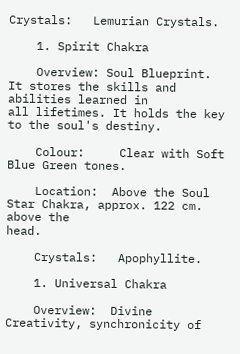Crystals:   Lemurian Crystals.

    1. Spirit Chakra

    Overview: Soul Blueprint. It stores the skills and abilities learned in                   all lifetimes. It holds the key to the soul's destiny.

    Colour:     Clear with Soft Blue Green tones.

    Location:  Above the Soul Star Chakra, approx. 122 cm. above the                   head.

    Crystals:   Apophyllite.

    1. Universal Chakra

    Overview:  Divine Creativity, synchronicity of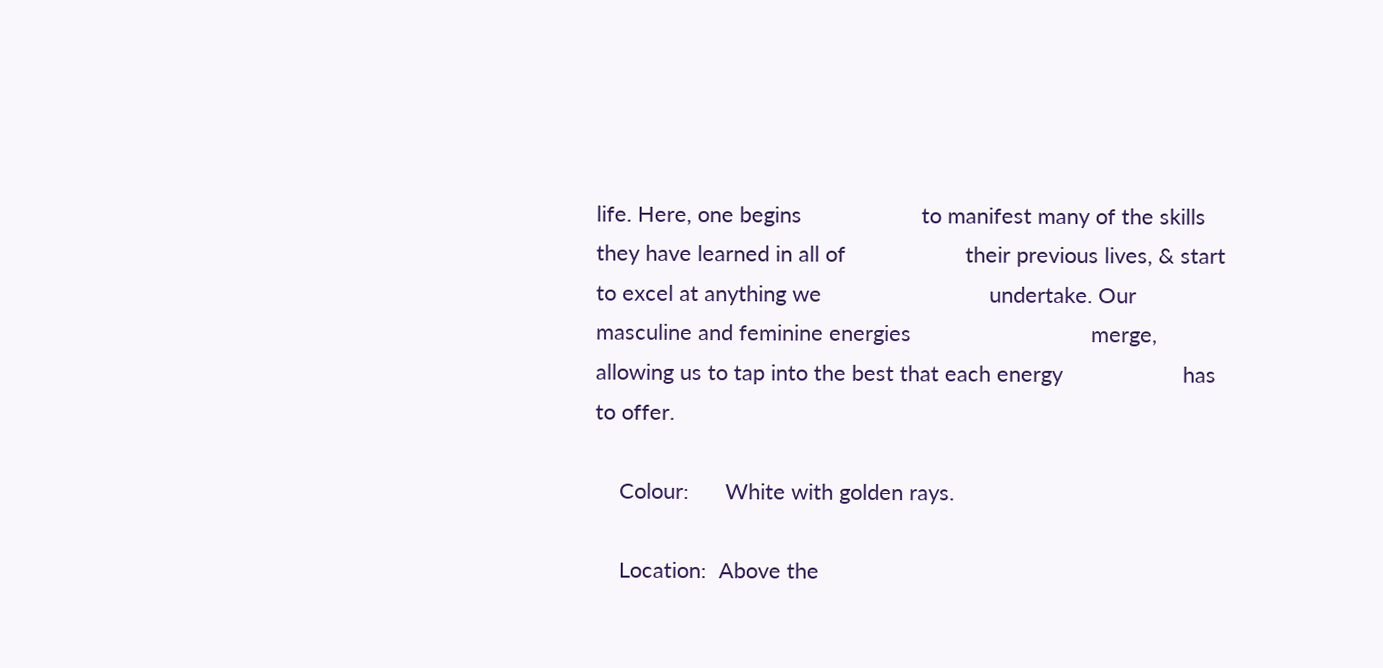life. Here, one begins                    to manifest many of the skills they have learned in all of                    their previous lives, & start to excel at anything we                            undertake. Our masculine and feminine energies                              merge, allowing us to tap into the best that each energy                    has to offer.

    Colour:      White with golden rays.

    Location:  Above the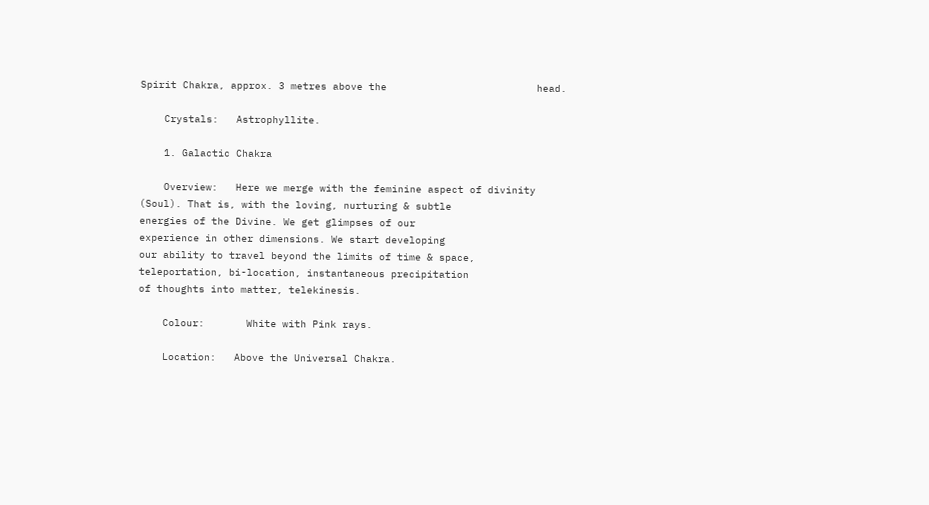Spirit Chakra, approx. 3 metres above the                         head.

    Crystals:   Astrophyllite.

    1. Galactic Chakra

    Overview:   Here we merge with the feminine aspect of divinity                           (Soul). That is, with the loving, nurturing & subtle                               energies of the Divine. We get glimpses of our                                   experience in other dimensions. We start developing                         our ability to travel beyond the limits of time & space,                       teleportation, bi-location, instantaneous precipitation                       of thoughts into matter, telekinesis.

    Colour:       White with Pink rays.

    Location:   Above the Universal Chakra.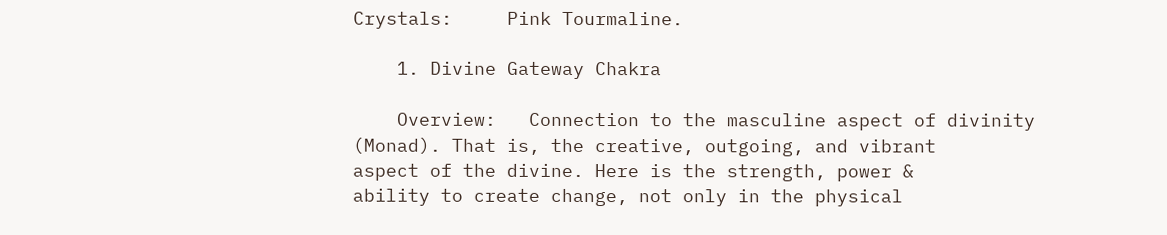Crystals:     Pink Tourmaline.

    1. Divine Gateway Chakra

    Overview:   Connection to the masculine aspect of divinity                                   (Monad). That is, the creative, outgoing, and vibrant                         aspect of the divine. Here is the strength, power &                           ability to create change, not only in the physical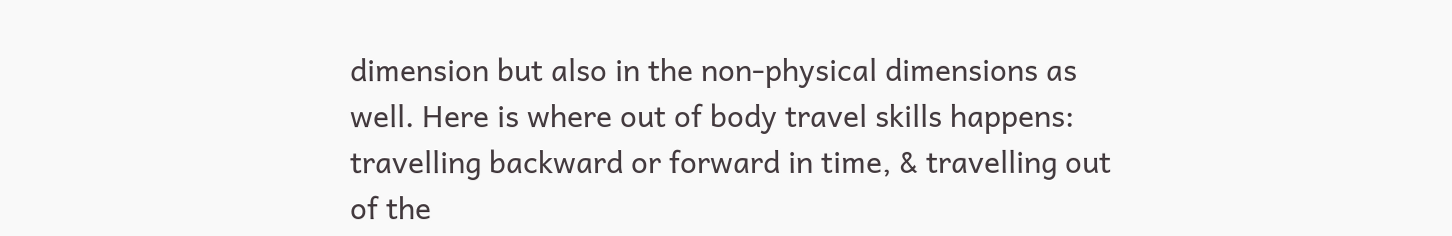dimension but also in the non-physical dimensions as                       well. Here is where out of body travel skills happens:                         travelling backward or forward in time, & travelling out                       of the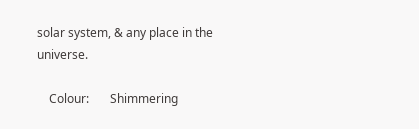solar system, & any place in the universe.

    Colour:       Shimmering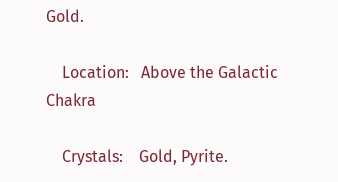Gold.

    Location:   Above the Galactic Chakra

    Crystals:    Gold, Pyrite.